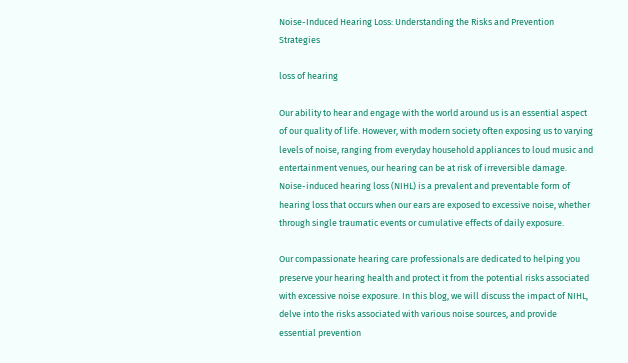Noise-Induced Hearing Loss: Understanding the Risks and Prevention Strategies

loss of hearing

Our ability to hear and engage with the world around us is an essential aspect of our quality of life. However, with modern society often exposing us to varying levels of noise, ranging from everyday household appliances to loud music and entertainment venues, our hearing can be at risk of irreversible damage. Noise-induced hearing loss (NIHL) is a prevalent and preventable form of hearing loss that occurs when our ears are exposed to excessive noise, whether through single traumatic events or cumulative effects of daily exposure.

Our compassionate hearing care professionals are dedicated to helping you preserve your hearing health and protect it from the potential risks associated with excessive noise exposure. In this blog, we will discuss the impact of NIHL, delve into the risks associated with various noise sources, and provide essential prevention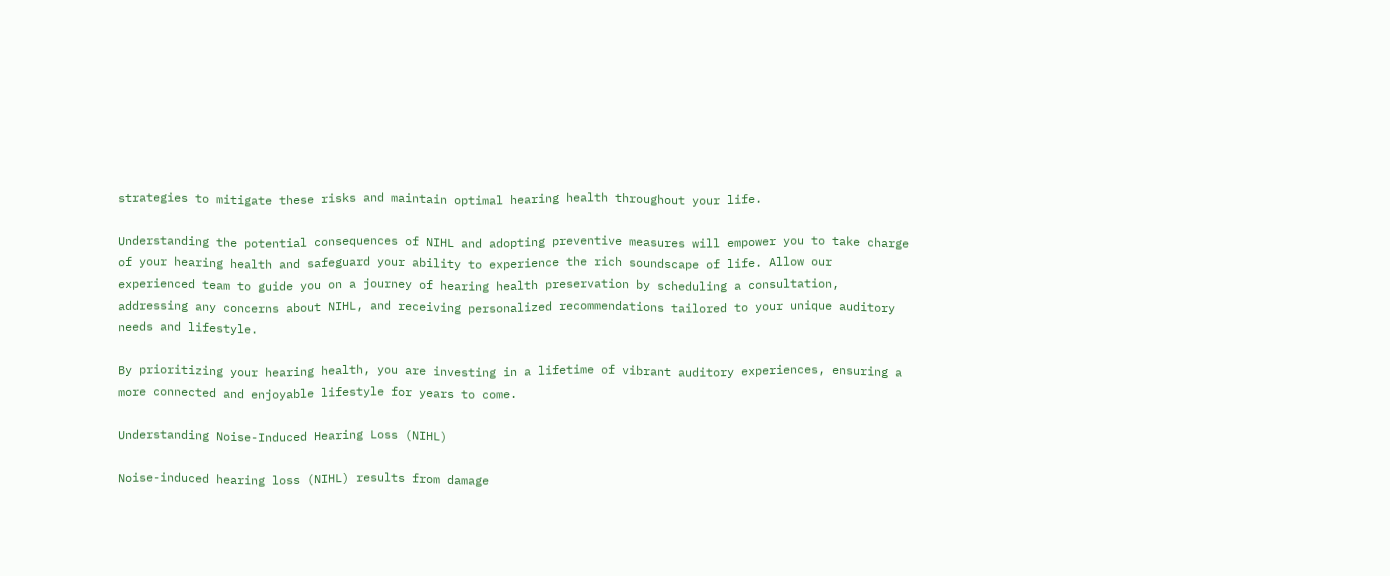strategies to mitigate these risks and maintain optimal hearing health throughout your life.

Understanding the potential consequences of NIHL and adopting preventive measures will empower you to take charge of your hearing health and safeguard your ability to experience the rich soundscape of life. Allow our experienced team to guide you on a journey of hearing health preservation by scheduling a consultation, addressing any concerns about NIHL, and receiving personalized recommendations tailored to your unique auditory needs and lifestyle.

By prioritizing your hearing health, you are investing in a lifetime of vibrant auditory experiences, ensuring a more connected and enjoyable lifestyle for years to come.

Understanding Noise-Induced Hearing Loss (NIHL)

Noise-induced hearing loss (NIHL) results from damage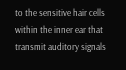to the sensitive hair cells within the inner ear that transmit auditory signals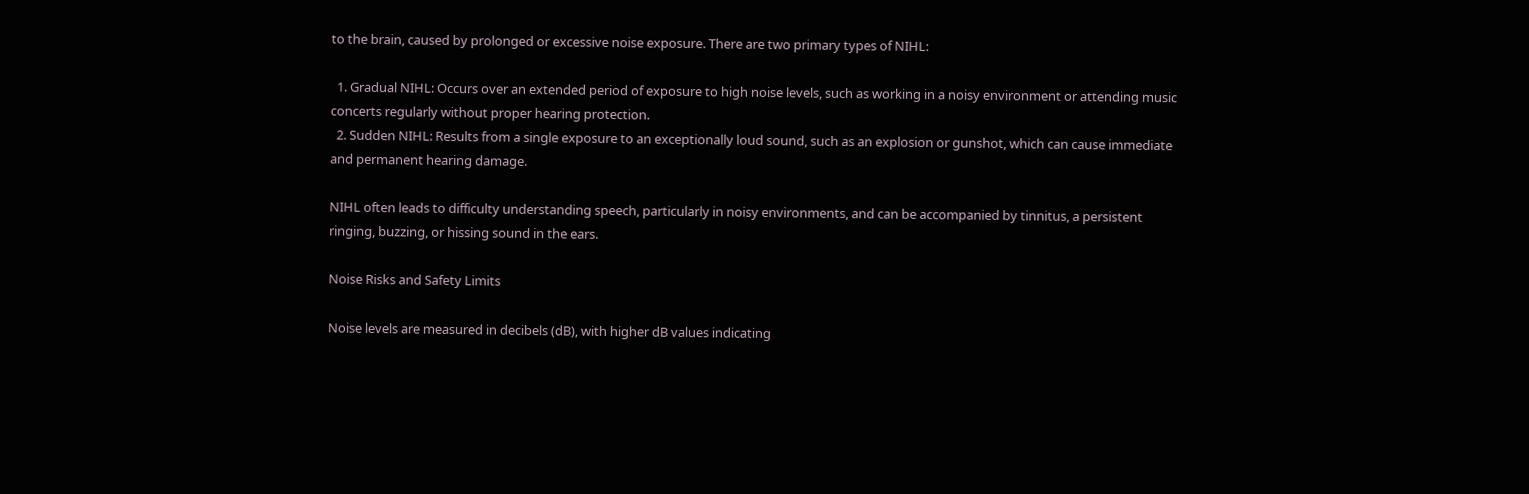to the brain, caused by prolonged or excessive noise exposure. There are two primary types of NIHL:

  1. Gradual NIHL: Occurs over an extended period of exposure to high noise levels, such as working in a noisy environment or attending music concerts regularly without proper hearing protection.
  2. Sudden NIHL: Results from a single exposure to an exceptionally loud sound, such as an explosion or gunshot, which can cause immediate and permanent hearing damage.

NIHL often leads to difficulty understanding speech, particularly in noisy environments, and can be accompanied by tinnitus, a persistent ringing, buzzing, or hissing sound in the ears.

Noise Risks and Safety Limits

Noise levels are measured in decibels (dB), with higher dB values indicating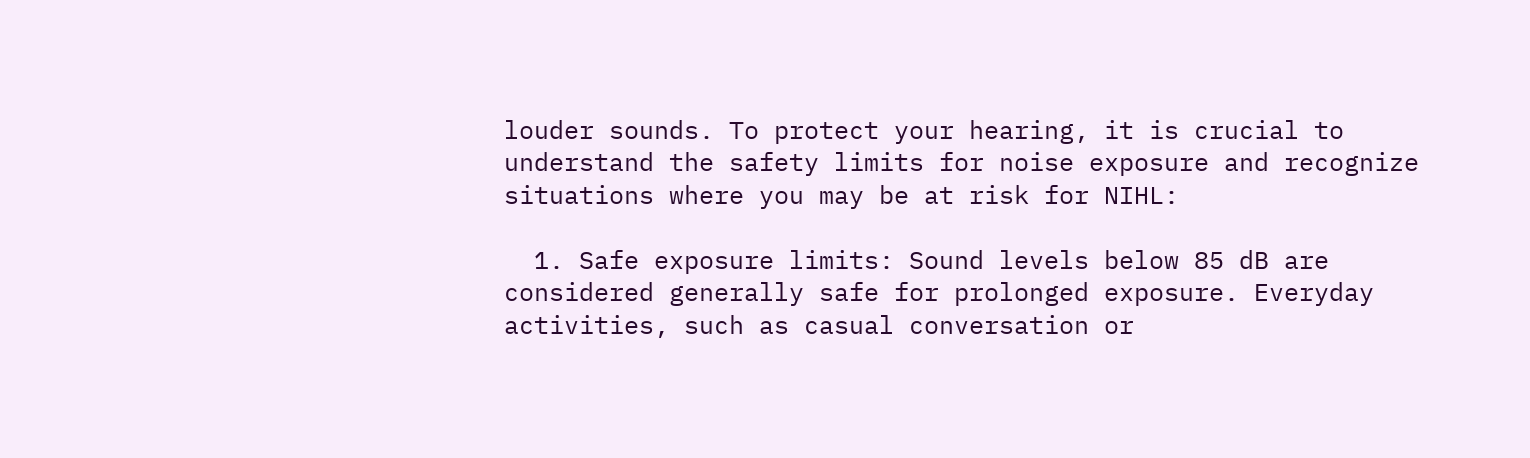louder sounds. To protect your hearing, it is crucial to understand the safety limits for noise exposure and recognize situations where you may be at risk for NIHL:

  1. Safe exposure limits: Sound levels below 85 dB are considered generally safe for prolonged exposure. Everyday activities, such as casual conversation or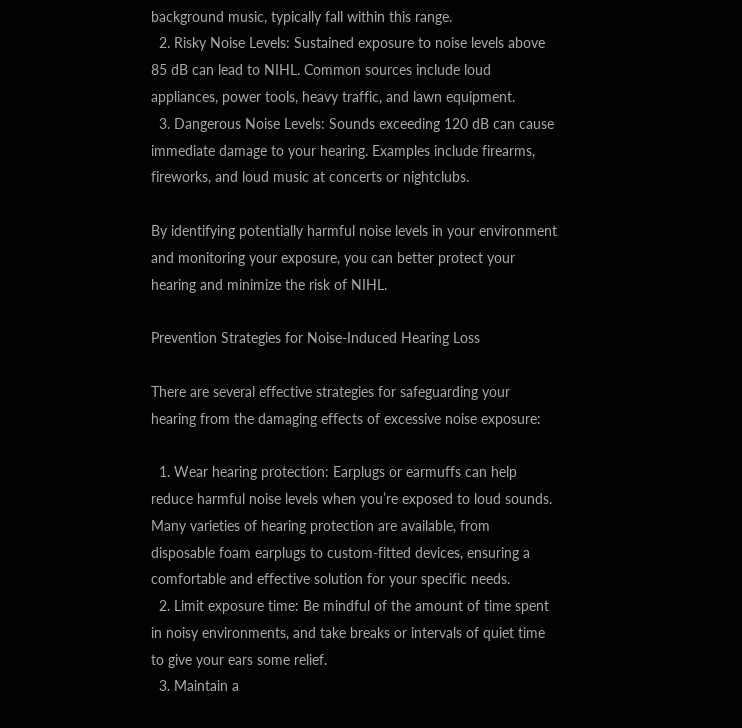background music, typically fall within this range.
  2. Risky Noise Levels: Sustained exposure to noise levels above 85 dB can lead to NIHL. Common sources include loud appliances, power tools, heavy traffic, and lawn equipment.
  3. Dangerous Noise Levels: Sounds exceeding 120 dB can cause immediate damage to your hearing. Examples include firearms, fireworks, and loud music at concerts or nightclubs.

By identifying potentially harmful noise levels in your environment and monitoring your exposure, you can better protect your hearing and minimize the risk of NIHL.

Prevention Strategies for Noise-Induced Hearing Loss

There are several effective strategies for safeguarding your hearing from the damaging effects of excessive noise exposure:

  1. Wear hearing protection: Earplugs or earmuffs can help reduce harmful noise levels when you’re exposed to loud sounds. Many varieties of hearing protection are available, from disposable foam earplugs to custom-fitted devices, ensuring a comfortable and effective solution for your specific needs.
  2. Limit exposure time: Be mindful of the amount of time spent in noisy environments, and take breaks or intervals of quiet time to give your ears some relief.
  3. Maintain a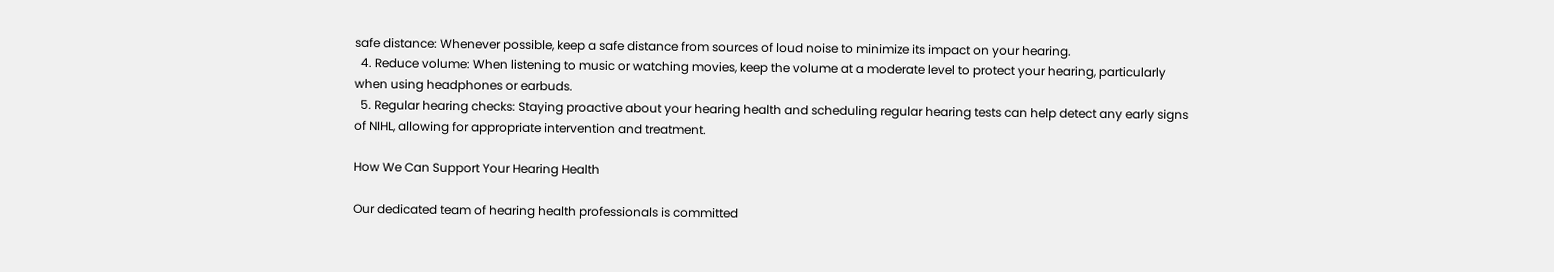safe distance: Whenever possible, keep a safe distance from sources of loud noise to minimize its impact on your hearing.
  4. Reduce volume: When listening to music or watching movies, keep the volume at a moderate level to protect your hearing, particularly when using headphones or earbuds.
  5. Regular hearing checks: Staying proactive about your hearing health and scheduling regular hearing tests can help detect any early signs of NIHL, allowing for appropriate intervention and treatment.

How We Can Support Your Hearing Health

Our dedicated team of hearing health professionals is committed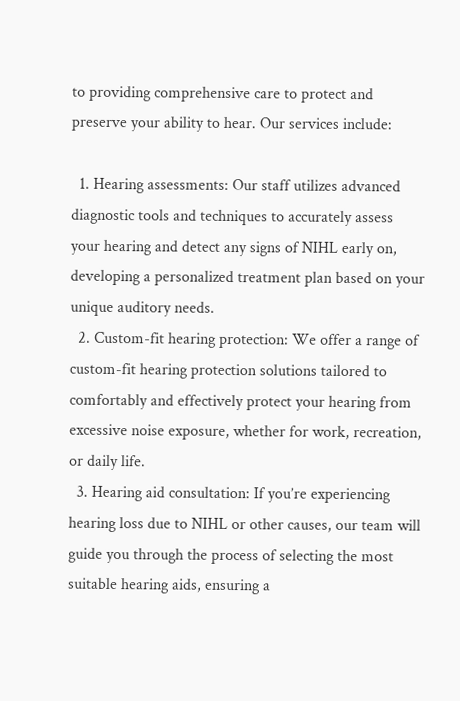to providing comprehensive care to protect and preserve your ability to hear. Our services include:

  1. Hearing assessments: Our staff utilizes advanced diagnostic tools and techniques to accurately assess your hearing and detect any signs of NIHL early on, developing a personalized treatment plan based on your unique auditory needs.
  2. Custom-fit hearing protection: We offer a range of custom-fit hearing protection solutions tailored to comfortably and effectively protect your hearing from excessive noise exposure, whether for work, recreation, or daily life.
  3. Hearing aid consultation: If you’re experiencing hearing loss due to NIHL or other causes, our team will guide you through the process of selecting the most suitable hearing aids, ensuring a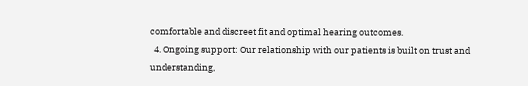comfortable and discreet fit and optimal hearing outcomes.
  4. Ongoing support: Our relationship with our patients is built on trust and understanding,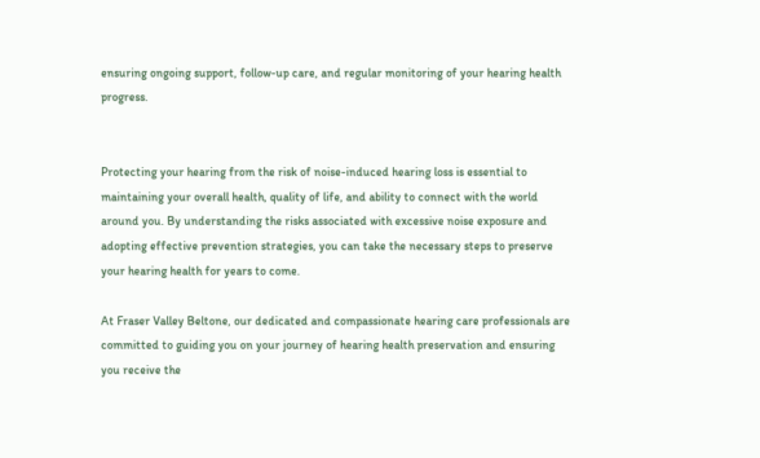ensuring ongoing support, follow-up care, and regular monitoring of your hearing health progress.


Protecting your hearing from the risk of noise-induced hearing loss is essential to maintaining your overall health, quality of life, and ability to connect with the world around you. By understanding the risks associated with excessive noise exposure and adopting effective prevention strategies, you can take the necessary steps to preserve your hearing health for years to come.

At Fraser Valley Beltone, our dedicated and compassionate hearing care professionals are committed to guiding you on your journey of hearing health preservation and ensuring you receive the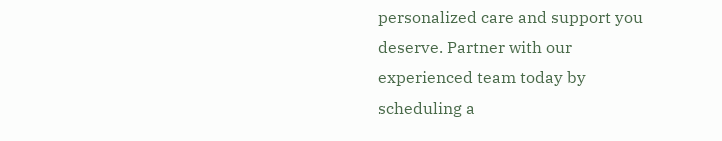personalized care and support you deserve. Partner with our experienced team today by scheduling a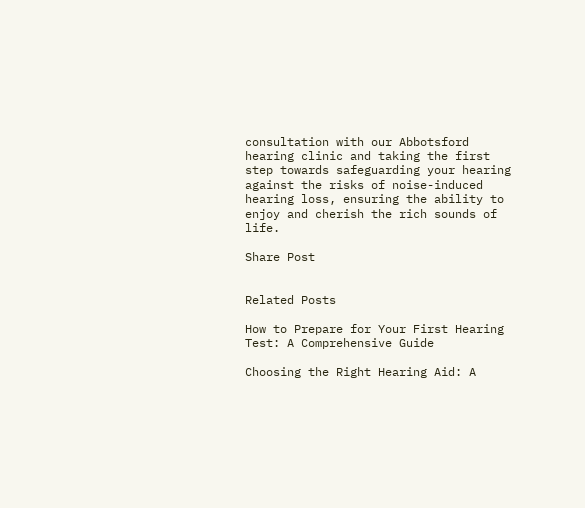consultation with our Abbotsford hearing clinic and taking the first step towards safeguarding your hearing against the risks of noise-induced hearing loss, ensuring the ability to enjoy and cherish the rich sounds of life.

Share Post


Related Posts

How to Prepare for Your First Hearing Test: A Comprehensive Guide

Choosing the Right Hearing Aid: A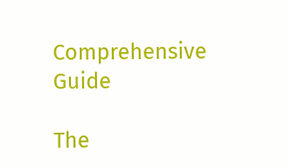Comprehensive Guide

The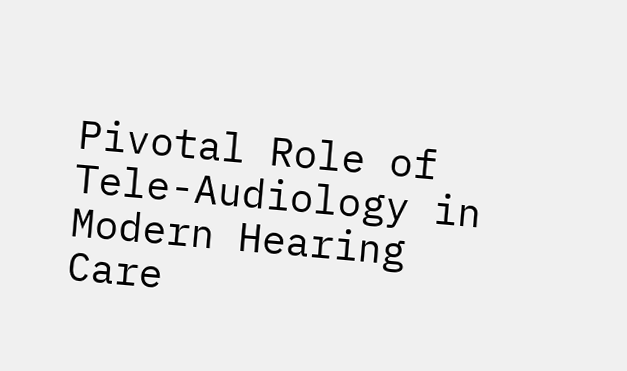Pivotal Role of Tele-Audiology in Modern Hearing Care